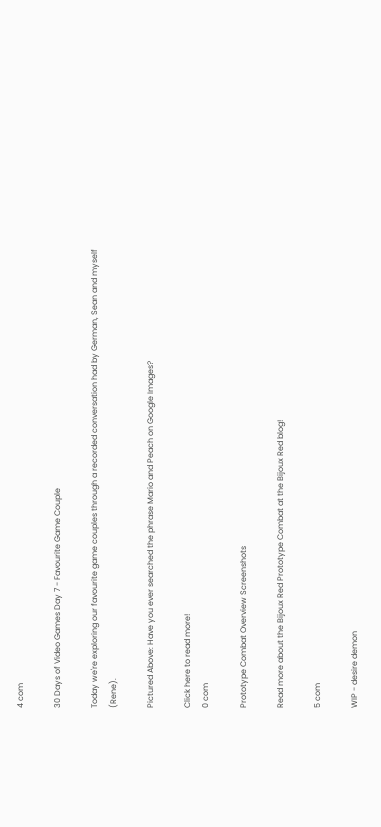4 com

30 Days of Video Games Day 7 - Favourite Game Couple

Today we're exploring our favourite game couples through a recorded conversation had by German, Sean and myself (Rene).

Pictured Above: Have you ever searched the phrase Mario and Peach on Google Images?

Click here to read more!
0 com

Prototype Combat Overview Screenshots

Read more about the Bijoux Red Prototype Combat at the Bijoux Red blog!

5 com

WIP - desire demon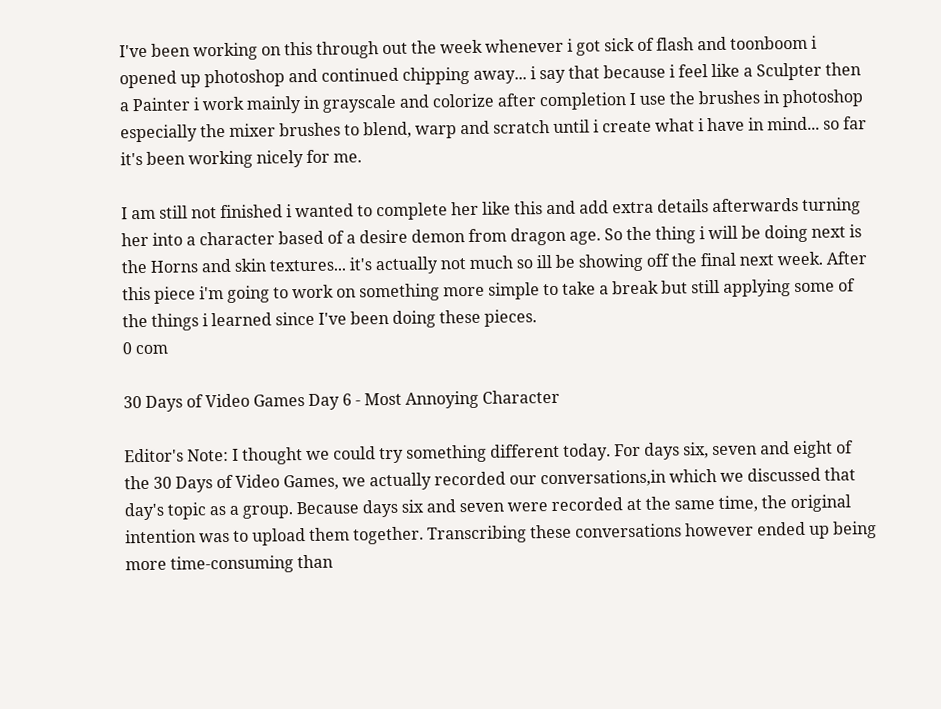I've been working on this through out the week whenever i got sick of flash and toonboom i opened up photoshop and continued chipping away... i say that because i feel like a Sculpter then a Painter i work mainly in grayscale and colorize after completion I use the brushes in photoshop especially the mixer brushes to blend, warp and scratch until i create what i have in mind... so far it's been working nicely for me.

I am still not finished i wanted to complete her like this and add extra details afterwards turning her into a character based of a desire demon from dragon age. So the thing i will be doing next is the Horns and skin textures... it's actually not much so ill be showing off the final next week. After this piece i'm going to work on something more simple to take a break but still applying some of the things i learned since I've been doing these pieces.
0 com

30 Days of Video Games Day 6 - Most Annoying Character

Editor's Note: I thought we could try something different today. For days six, seven and eight of the 30 Days of Video Games, we actually recorded our conversations,in which we discussed that day's topic as a group. Because days six and seven were recorded at the same time, the original intention was to upload them together. Transcribing these conversations however ended up being more time-consuming than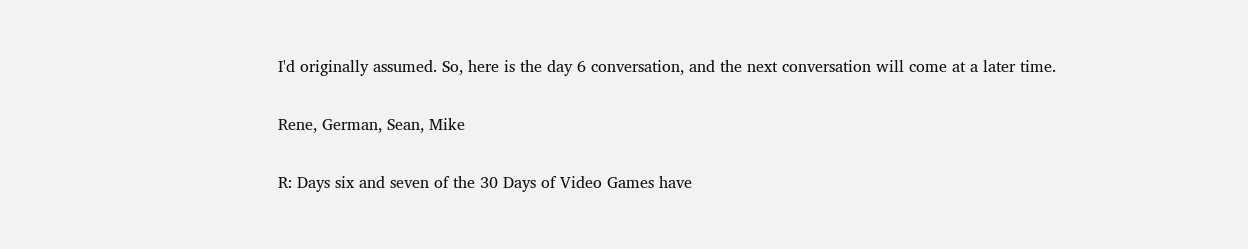I'd originally assumed. So, here is the day 6 conversation, and the next conversation will come at a later time.

Rene, German, Sean, Mike

R: Days six and seven of the 30 Days of Video Games have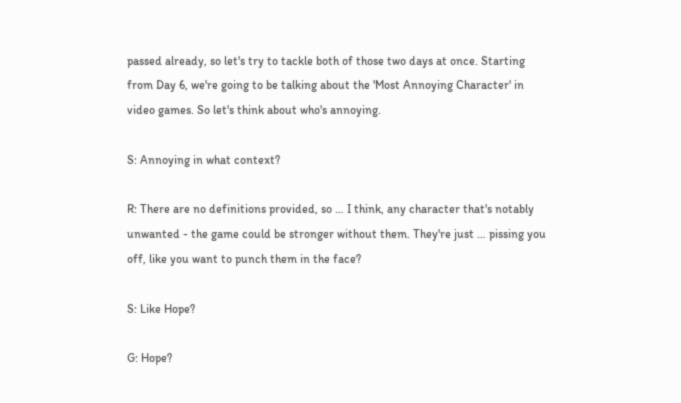passed already, so let's try to tackle both of those two days at once. Starting from Day 6, we're going to be talking about the 'Most Annoying Character' in video games. So let's think about who's annoying.

S: Annoying in what context?

R: There are no definitions provided, so … I think, any character that's notably unwanted - the game could be stronger without them. They're just … pissing you off, like you want to punch them in the face?

S: Like Hope?

G: Hope?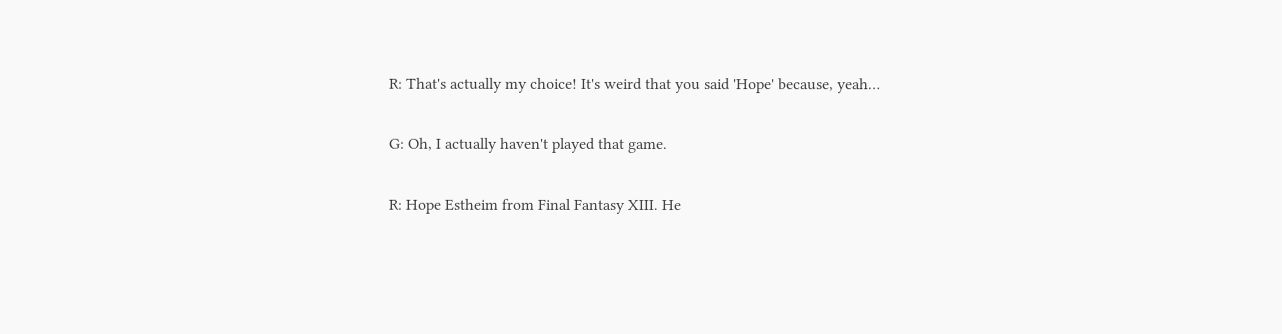R: That's actually my choice! It's weird that you said 'Hope' because, yeah…

G: Oh, I actually haven't played that game.

R: Hope Estheim from Final Fantasy XIII. He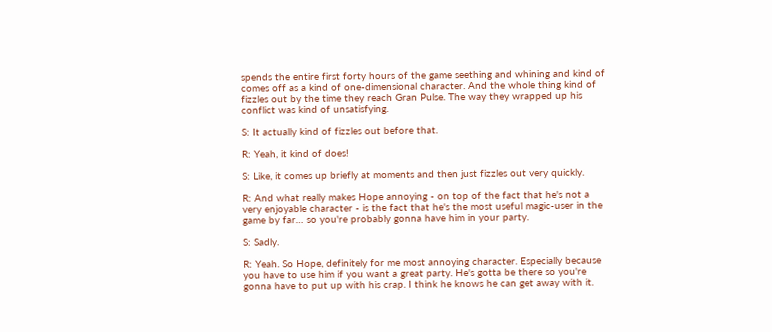spends the entire first forty hours of the game seething and whining and kind of comes off as a kind of one-dimensional character. And the whole thing kind of fizzles out by the time they reach Gran Pulse. The way they wrapped up his conflict was kind of unsatisfying.

S: It actually kind of fizzles out before that.

R: Yeah, it kind of does!

S: Like, it comes up briefly at moments and then just fizzles out very quickly.

R: And what really makes Hope annoying - on top of the fact that he's not a very enjoyable character - is the fact that he's the most useful magic-user in the game by far… so you're probably gonna have him in your party.

S: Sadly.

R: Yeah. So Hope, definitely for me most annoying character. Especially because you have to use him if you want a great party. He's gotta be there so you're gonna have to put up with his crap. I think he knows he can get away with it.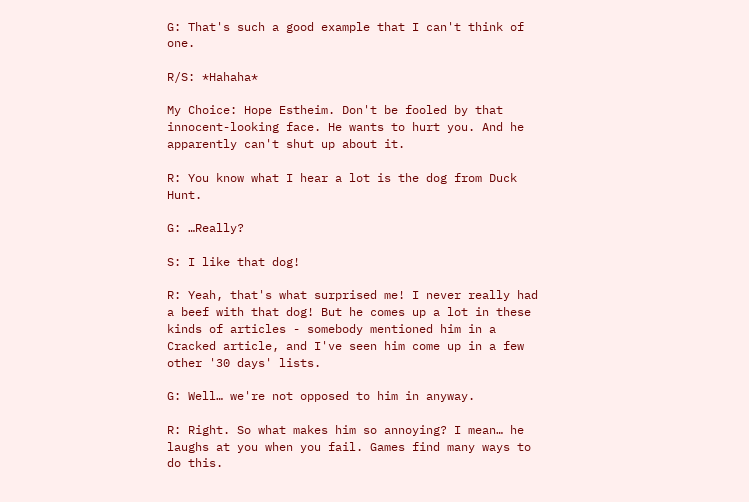G: That's such a good example that I can't think of one.

R/S: *Hahaha*

My Choice: Hope Estheim. Don't be fooled by that innocent-looking face. He wants to hurt you. And he apparently can't shut up about it.

R: You know what I hear a lot is the dog from Duck Hunt.

G: …Really?

S: I like that dog!

R: Yeah, that's what surprised me! I never really had a beef with that dog! But he comes up a lot in these kinds of articles - somebody mentioned him in a Cracked article, and I've seen him come up in a few other '30 days' lists.

G: Well… we're not opposed to him in anyway.

R: Right. So what makes him so annoying? I mean… he laughs at you when you fail. Games find many ways to do this.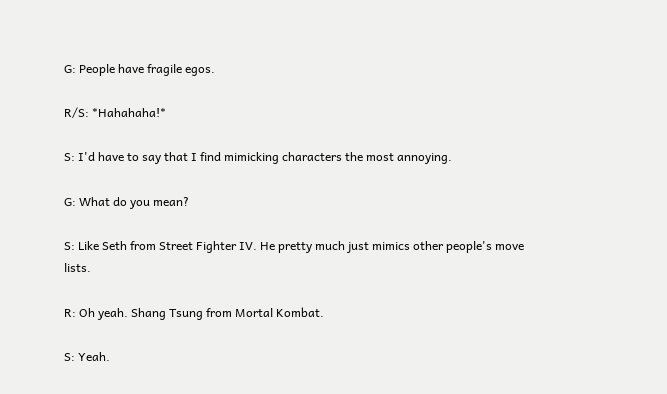G: People have fragile egos.

R/S: *Hahahaha!*

S: I'd have to say that I find mimicking characters the most annoying.

G: What do you mean?

S: Like Seth from Street Fighter IV. He pretty much just mimics other people's move lists.

R: Oh yeah. Shang Tsung from Mortal Kombat.

S: Yeah.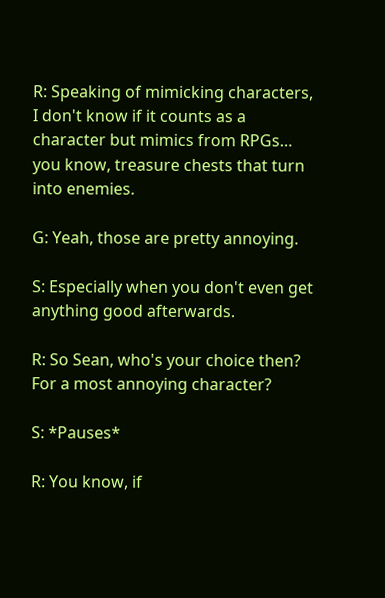R: Speaking of mimicking characters, I don't know if it counts as a character but mimics from RPGs… you know, treasure chests that turn into enemies.

G: Yeah, those are pretty annoying.

S: Especially when you don't even get anything good afterwards.

R: So Sean, who's your choice then? For a most annoying character?

S: *Pauses*

R: You know, if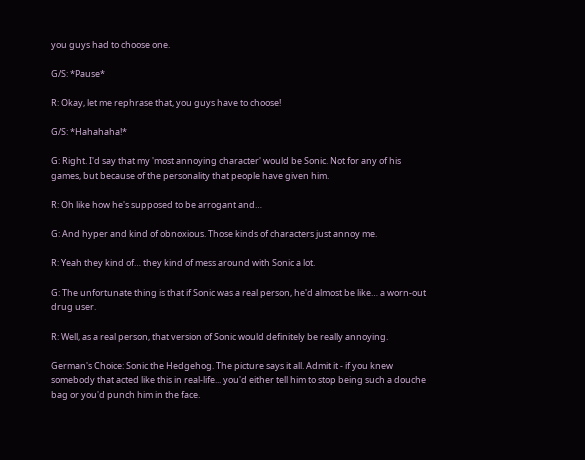you guys had to choose one.

G/S: *Pause*

R: Okay, let me rephrase that, you guys have to choose!

G/S: *Hahahaha!*

G: Right. I'd say that my 'most annoying character' would be Sonic. Not for any of his games, but because of the personality that people have given him.

R: Oh like how he's supposed to be arrogant and…

G: And hyper and kind of obnoxious. Those kinds of characters just annoy me.

R: Yeah they kind of… they kind of mess around with Sonic a lot.

G: The unfortunate thing is that if Sonic was a real person, he'd almost be like… a worn-out drug user.

R: Well, as a real person, that version of Sonic would definitely be really annoying.

German's Choice: Sonic the Hedgehog. The picture says it all. Admit it - if you knew somebody that acted like this in real-life... you'd either tell him to stop being such a douche bag or you'd punch him in the face.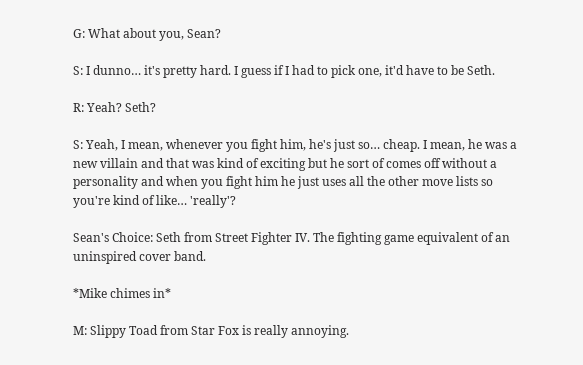G: What about you, Sean?

S: I dunno… it's pretty hard. I guess if I had to pick one, it'd have to be Seth.

R: Yeah? Seth?

S: Yeah, I mean, whenever you fight him, he's just so… cheap. I mean, he was a new villain and that was kind of exciting but he sort of comes off without a personality and when you fight him he just uses all the other move lists so you're kind of like… 'really'?

Sean's Choice: Seth from Street Fighter IV. The fighting game equivalent of an uninspired cover band.

*Mike chimes in*

M: Slippy Toad from Star Fox is really annoying.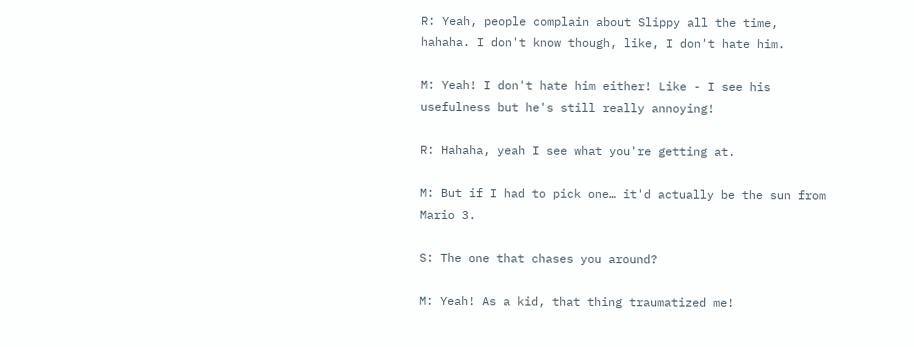R: Yeah, people complain about Slippy all the time, hahaha. I don't know though, like, I don't hate him.

M: Yeah! I don't hate him either! Like - I see his usefulness but he's still really annoying!

R: Hahaha, yeah I see what you're getting at.

M: But if I had to pick one… it'd actually be the sun from Mario 3.

S: The one that chases you around?

M: Yeah! As a kid, that thing traumatized me!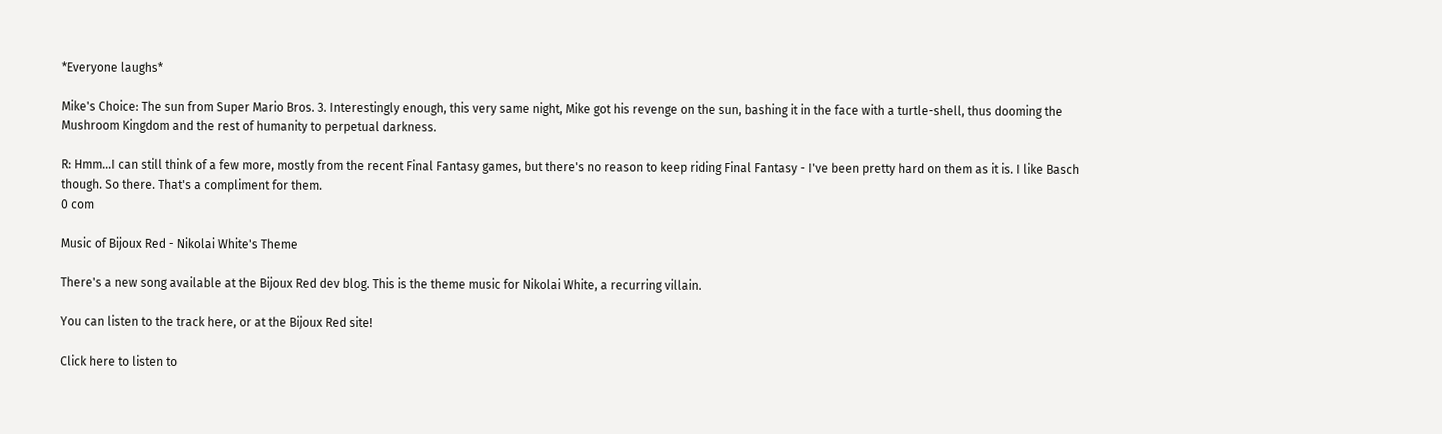*Everyone laughs*

Mike's Choice: The sun from Super Mario Bros. 3. Interestingly enough, this very same night, Mike got his revenge on the sun, bashing it in the face with a turtle-shell, thus dooming the Mushroom Kingdom and the rest of humanity to perpetual darkness.

R: Hmm…I can still think of a few more, mostly from the recent Final Fantasy games, but there's no reason to keep riding Final Fantasy - I've been pretty hard on them as it is. I like Basch though. So there. That's a compliment for them.
0 com

Music of Bijoux Red - Nikolai White's Theme

There's a new song available at the Bijoux Red dev blog. This is the theme music for Nikolai White, a recurring villain.

You can listen to the track here, or at the Bijoux Red site!

Click here to listen to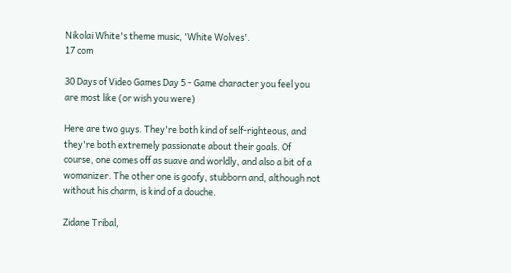Nikolai White's theme music, 'White Wolves'.
17 com

30 Days of Video Games Day 5 - Game character you feel you are most like (or wish you were)

Here are two guys. They're both kind of self-righteous, and they're both extremely passionate about their goals. Of course, one comes off as suave and worldly, and also a bit of a womanizer. The other one is goofy, stubborn and, although not without his charm, is kind of a douche.

Zidane Tribal,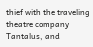thief with the traveling theatre company Tantalus, and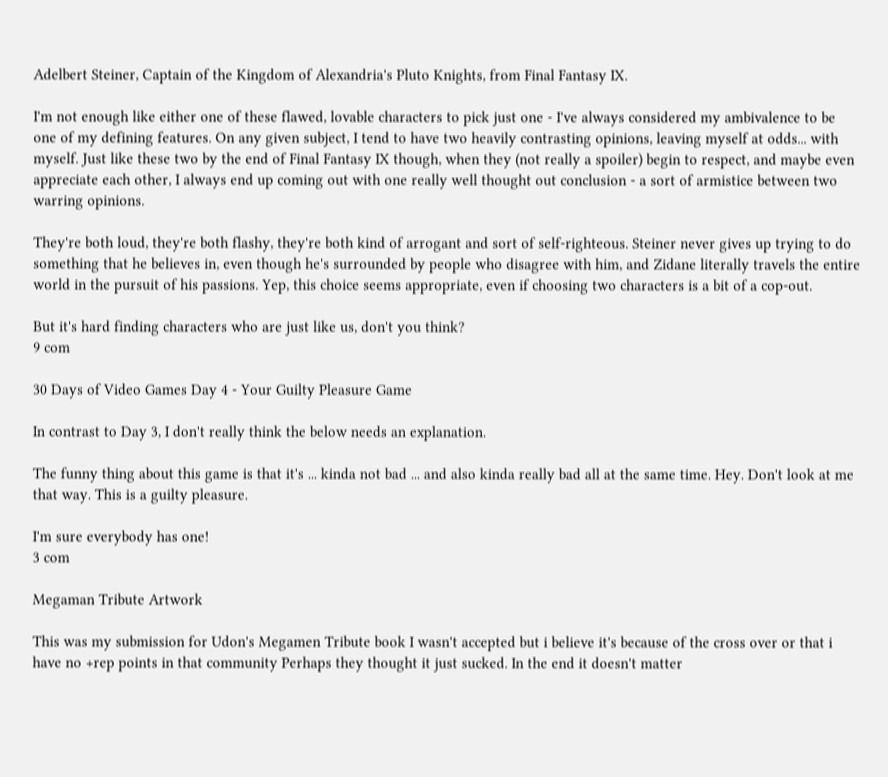Adelbert Steiner, Captain of the Kingdom of Alexandria's Pluto Knights, from Final Fantasy IX.

I'm not enough like either one of these flawed, lovable characters to pick just one - I've always considered my ambivalence to be one of my defining features. On any given subject, I tend to have two heavily contrasting opinions, leaving myself at odds... with myself. Just like these two by the end of Final Fantasy IX though, when they (not really a spoiler) begin to respect, and maybe even appreciate each other, I always end up coming out with one really well thought out conclusion - a sort of armistice between two warring opinions.

They're both loud, they're both flashy, they're both kind of arrogant and sort of self-righteous. Steiner never gives up trying to do something that he believes in, even though he's surrounded by people who disagree with him, and Zidane literally travels the entire world in the pursuit of his passions. Yep, this choice seems appropriate, even if choosing two characters is a bit of a cop-out.

But it's hard finding characters who are just like us, don't you think?
9 com

30 Days of Video Games Day 4 - Your Guilty Pleasure Game

In contrast to Day 3, I don't really think the below needs an explanation.

The funny thing about this game is that it's ... kinda not bad ... and also kinda really bad all at the same time. Hey. Don't look at me that way. This is a guilty pleasure.

I'm sure everybody has one!
3 com

Megaman Tribute Artwork

This was my submission for Udon's Megamen Tribute book I wasn't accepted but i believe it's because of the cross over or that i have no +rep points in that community Perhaps they thought it just sucked. In the end it doesn't matter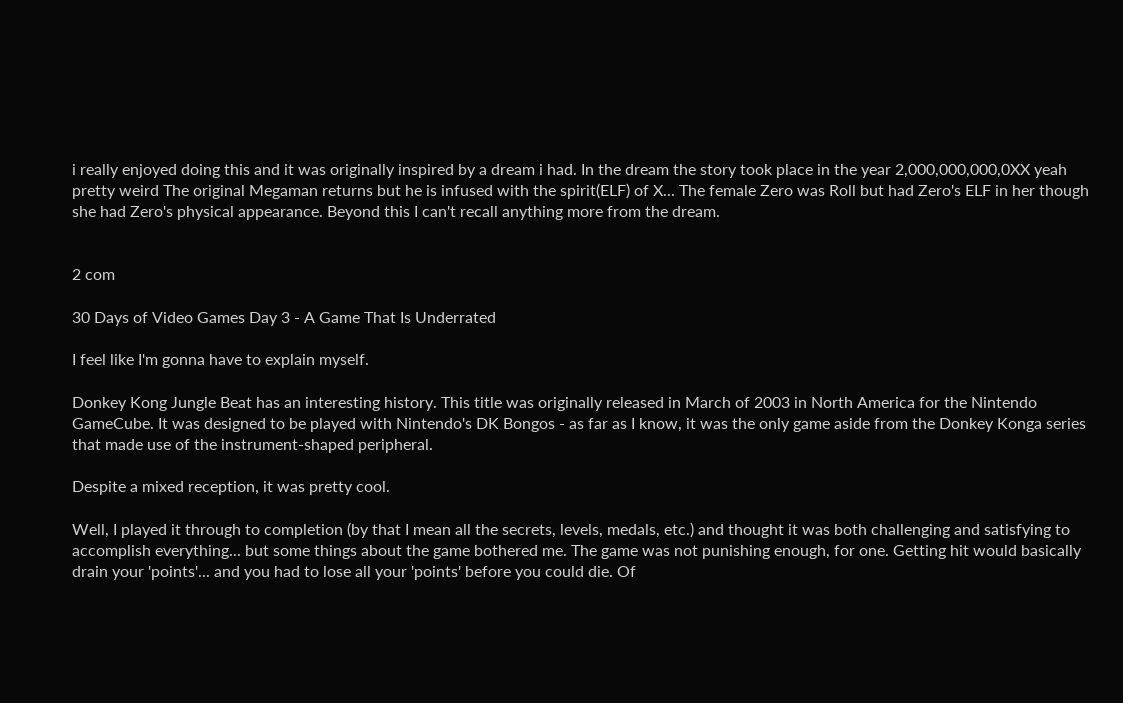i really enjoyed doing this and it was originally inspired by a dream i had. In the dream the story took place in the year 2,000,000,000,0XX yeah pretty weird The original Megaman returns but he is infused with the spirit(ELF) of X... The female Zero was Roll but had Zero's ELF in her though she had Zero's physical appearance. Beyond this I can't recall anything more from the dream.


2 com

30 Days of Video Games Day 3 - A Game That Is Underrated

I feel like I'm gonna have to explain myself.

Donkey Kong Jungle Beat has an interesting history. This title was originally released in March of 2003 in North America for the Nintendo GameCube. It was designed to be played with Nintendo's DK Bongos - as far as I know, it was the only game aside from the Donkey Konga series that made use of the instrument-shaped peripheral.

Despite a mixed reception, it was pretty cool.

Well, I played it through to completion (by that I mean all the secrets, levels, medals, etc.) and thought it was both challenging and satisfying to accomplish everything... but some things about the game bothered me. The game was not punishing enough, for one. Getting hit would basically drain your 'points'... and you had to lose all your 'points' before you could die. Of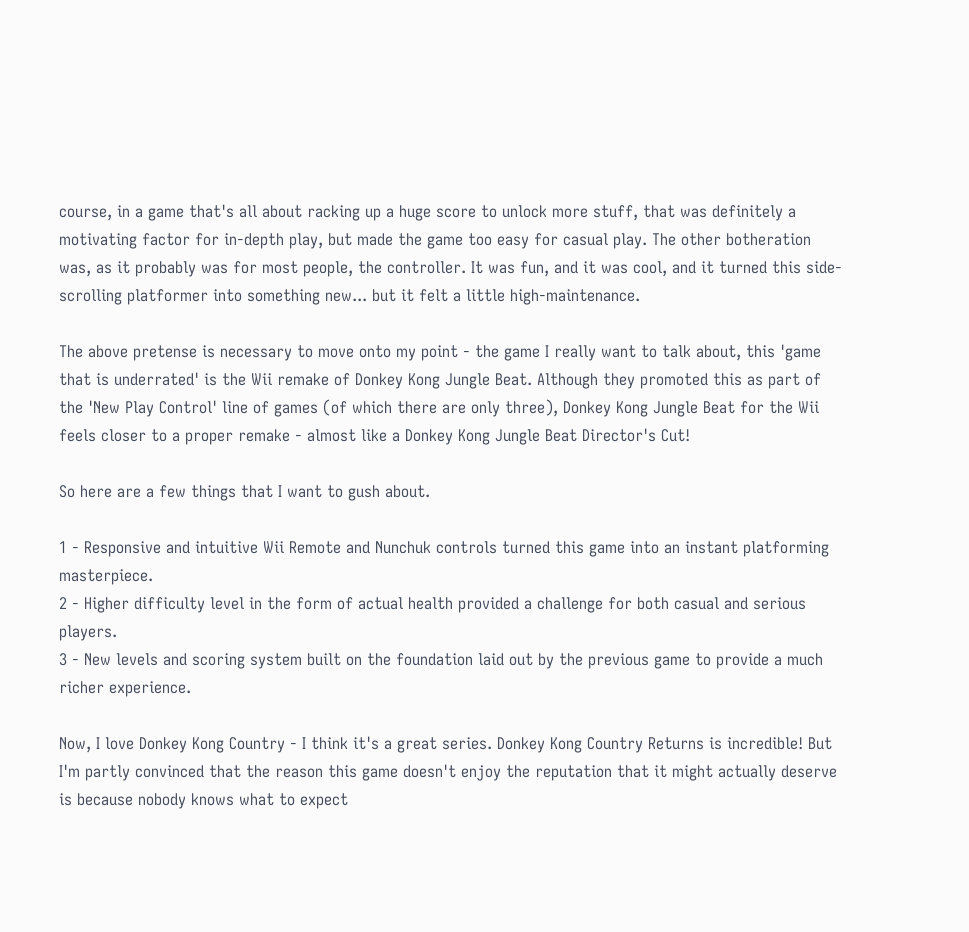course, in a game that's all about racking up a huge score to unlock more stuff, that was definitely a motivating factor for in-depth play, but made the game too easy for casual play. The other botheration was, as it probably was for most people, the controller. It was fun, and it was cool, and it turned this side-scrolling platformer into something new... but it felt a little high-maintenance.

The above pretense is necessary to move onto my point - the game I really want to talk about, this 'game that is underrated' is the Wii remake of Donkey Kong Jungle Beat. Although they promoted this as part of the 'New Play Control' line of games (of which there are only three), Donkey Kong Jungle Beat for the Wii feels closer to a proper remake - almost like a Donkey Kong Jungle Beat Director's Cut!

So here are a few things that I want to gush about.

1 - Responsive and intuitive Wii Remote and Nunchuk controls turned this game into an instant platforming masterpiece.
2 - Higher difficulty level in the form of actual health provided a challenge for both casual and serious players.
3 - New levels and scoring system built on the foundation laid out by the previous game to provide a much richer experience.

Now, I love Donkey Kong Country - I think it's a great series. Donkey Kong Country Returns is incredible! But I'm partly convinced that the reason this game doesn't enjoy the reputation that it might actually deserve is because nobody knows what to expect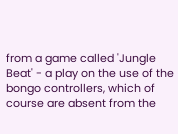from a game called 'Jungle Beat' - a play on the use of the bongo controllers, which of course are absent from the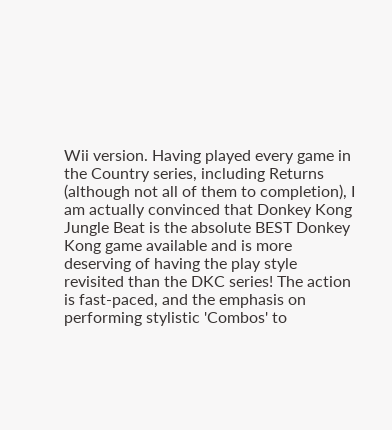Wii version. Having played every game in the Country series, including Returns (although not all of them to completion), I am actually convinced that Donkey Kong Jungle Beat is the absolute BEST Donkey Kong game available and is more deserving of having the play style revisited than the DKC series! The action is fast-paced, and the emphasis on performing stylistic 'Combos' to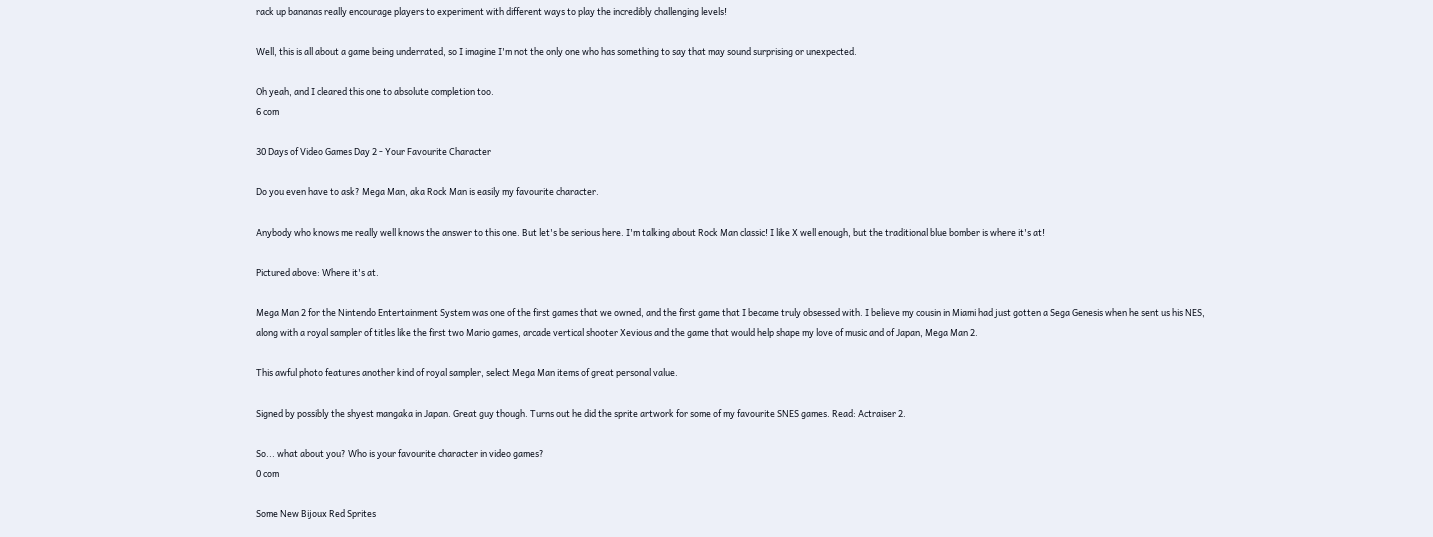rack up bananas really encourage players to experiment with different ways to play the incredibly challenging levels!

Well, this is all about a game being underrated, so I imagine I'm not the only one who has something to say that may sound surprising or unexpected.

Oh yeah, and I cleared this one to absolute completion too.
6 com

30 Days of Video Games Day 2 - Your Favourite Character

Do you even have to ask? Mega Man, aka Rock Man is easily my favourite character.

Anybody who knows me really well knows the answer to this one. But let's be serious here. I'm talking about Rock Man classic! I like X well enough, but the traditional blue bomber is where it's at!

Pictured above: Where it's at.

Mega Man 2 for the Nintendo Entertainment System was one of the first games that we owned, and the first game that I became truly obsessed with. I believe my cousin in Miami had just gotten a Sega Genesis when he sent us his NES, along with a royal sampler of titles like the first two Mario games, arcade vertical shooter Xevious and the game that would help shape my love of music and of Japan, Mega Man 2.

This awful photo features another kind of royal sampler, select Mega Man items of great personal value.

Signed by possibly the shyest mangaka in Japan. Great guy though. Turns out he did the sprite artwork for some of my favourite SNES games. Read: Actraiser 2.

So... what about you? Who is your favourite character in video games?
0 com

Some New Bijoux Red Sprites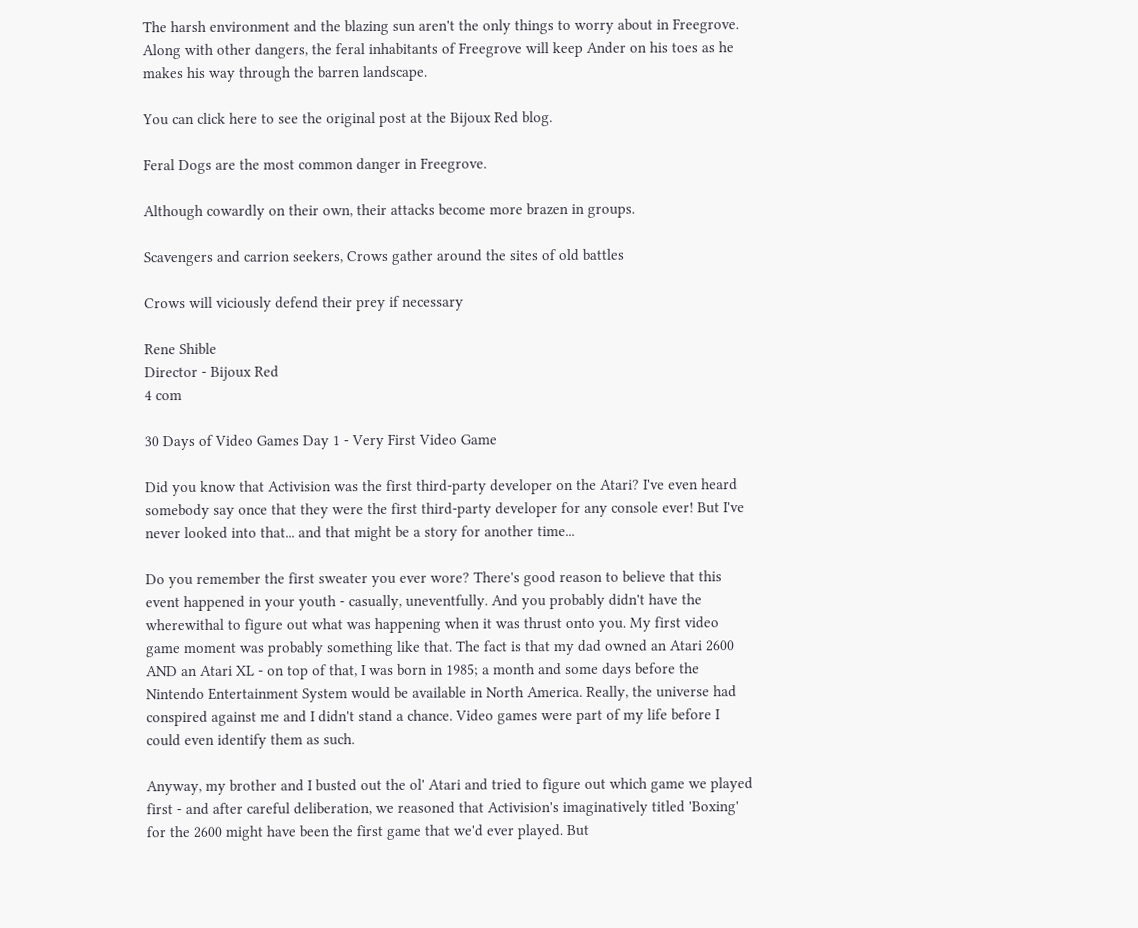The harsh environment and the blazing sun aren't the only things to worry about in Freegrove. Along with other dangers, the feral inhabitants of Freegrove will keep Ander on his toes as he makes his way through the barren landscape.

You can click here to see the original post at the Bijoux Red blog.

Feral Dogs are the most common danger in Freegrove.

Although cowardly on their own, their attacks become more brazen in groups.

Scavengers and carrion seekers, Crows gather around the sites of old battles

Crows will viciously defend their prey if necessary

Rene Shible
Director - Bijoux Red
4 com

30 Days of Video Games Day 1 - Very First Video Game

Did you know that Activision was the first third-party developer on the Atari? I've even heard somebody say once that they were the first third-party developer for any console ever! But I've never looked into that... and that might be a story for another time...

Do you remember the first sweater you ever wore? There's good reason to believe that this event happened in your youth - casually, uneventfully. And you probably didn't have the wherewithal to figure out what was happening when it was thrust onto you. My first video game moment was probably something like that. The fact is that my dad owned an Atari 2600 AND an Atari XL - on top of that, I was born in 1985; a month and some days before the Nintendo Entertainment System would be available in North America. Really, the universe had conspired against me and I didn't stand a chance. Video games were part of my life before I could even identify them as such.

Anyway, my brother and I busted out the ol' Atari and tried to figure out which game we played first - and after careful deliberation, we reasoned that Activision's imaginatively titled 'Boxing' for the 2600 might have been the first game that we'd ever played. But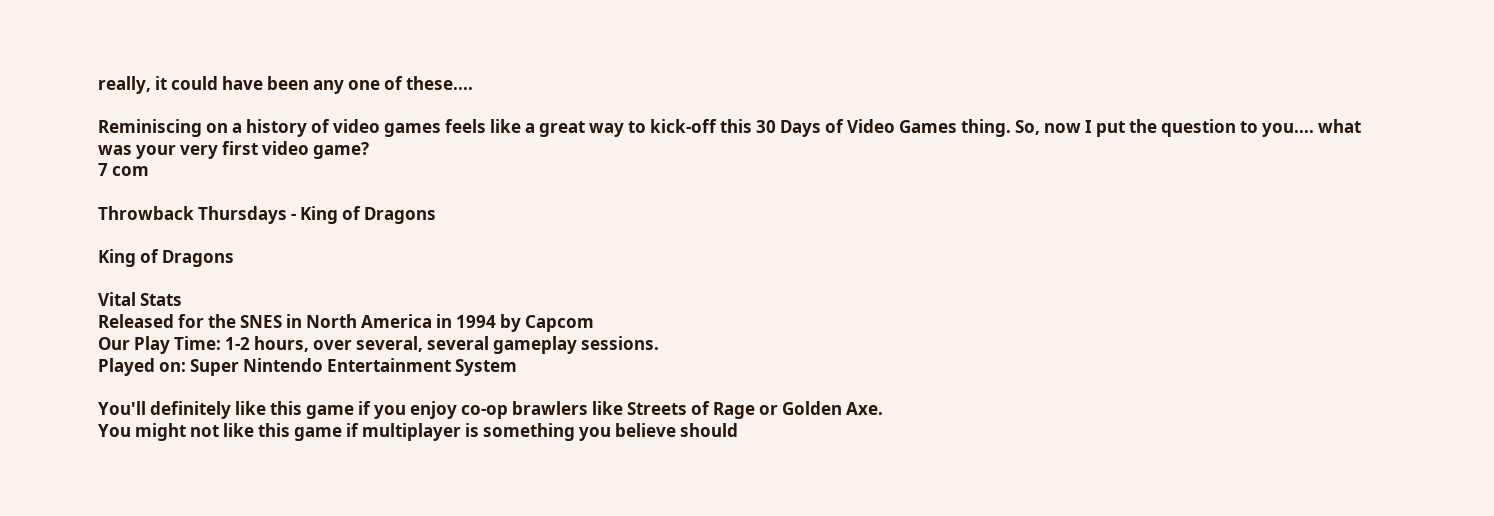really, it could have been any one of these....

Reminiscing on a history of video games feels like a great way to kick-off this 30 Days of Video Games thing. So, now I put the question to you.... what was your very first video game?
7 com

Throwback Thursdays - King of Dragons

King of Dragons

Vital Stats
Released for the SNES in North America in 1994 by Capcom
Our Play Time: 1-2 hours, over several, several gameplay sessions.
Played on: Super Nintendo Entertainment System

You'll definitely like this game if you enjoy co-op brawlers like Streets of Rage or Golden Axe.
You might not like this game if multiplayer is something you believe should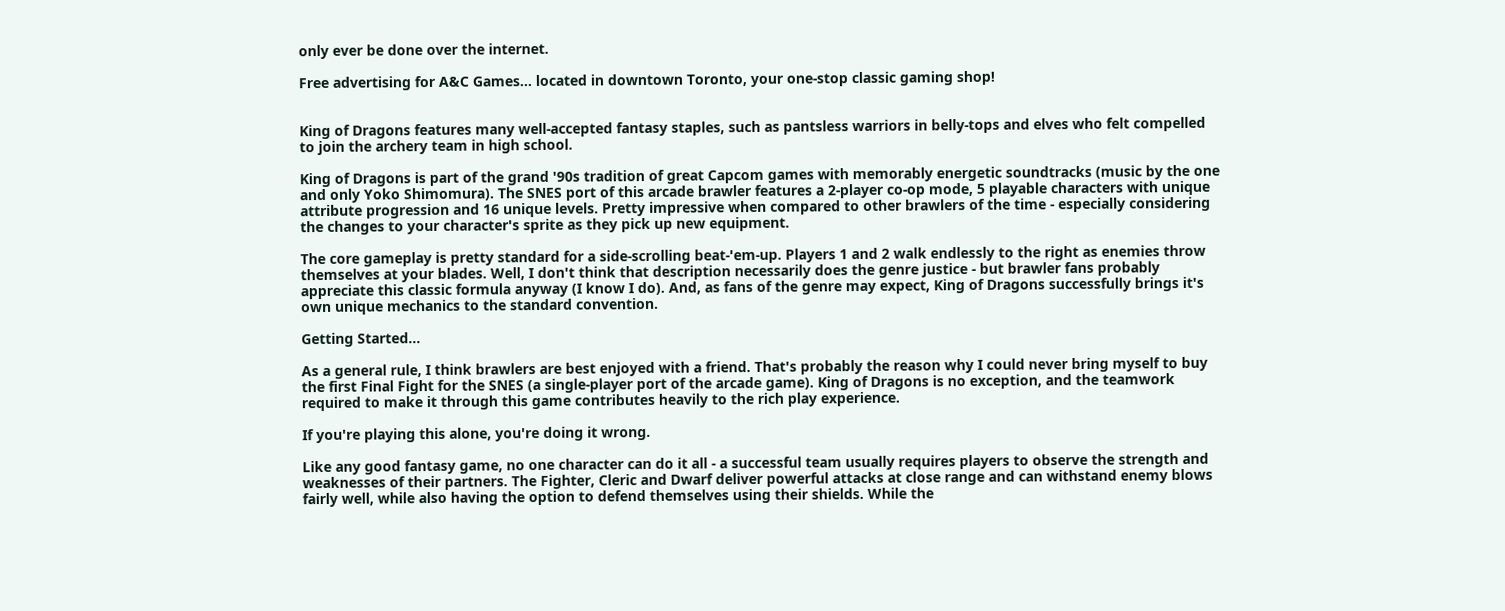only ever be done over the internet.

Free advertising for A&C Games... located in downtown Toronto, your one-stop classic gaming shop!


King of Dragons features many well-accepted fantasy staples, such as pantsless warriors in belly-tops and elves who felt compelled to join the archery team in high school.

King of Dragons is part of the grand '90s tradition of great Capcom games with memorably energetic soundtracks (music by the one and only Yoko Shimomura). The SNES port of this arcade brawler features a 2-player co-op mode, 5 playable characters with unique attribute progression and 16 unique levels. Pretty impressive when compared to other brawlers of the time - especially considering the changes to your character's sprite as they pick up new equipment.

The core gameplay is pretty standard for a side-scrolling beat-'em-up. Players 1 and 2 walk endlessly to the right as enemies throw themselves at your blades. Well, I don't think that description necessarily does the genre justice - but brawler fans probably appreciate this classic formula anyway (I know I do). And, as fans of the genre may expect, King of Dragons successfully brings it's own unique mechanics to the standard convention.

Getting Started...

As a general rule, I think brawlers are best enjoyed with a friend. That's probably the reason why I could never bring myself to buy the first Final Fight for the SNES (a single-player port of the arcade game). King of Dragons is no exception, and the teamwork required to make it through this game contributes heavily to the rich play experience.

If you're playing this alone, you're doing it wrong.

Like any good fantasy game, no one character can do it all - a successful team usually requires players to observe the strength and weaknesses of their partners. The Fighter, Cleric and Dwarf deliver powerful attacks at close range and can withstand enemy blows fairly well, while also having the option to defend themselves using their shields. While the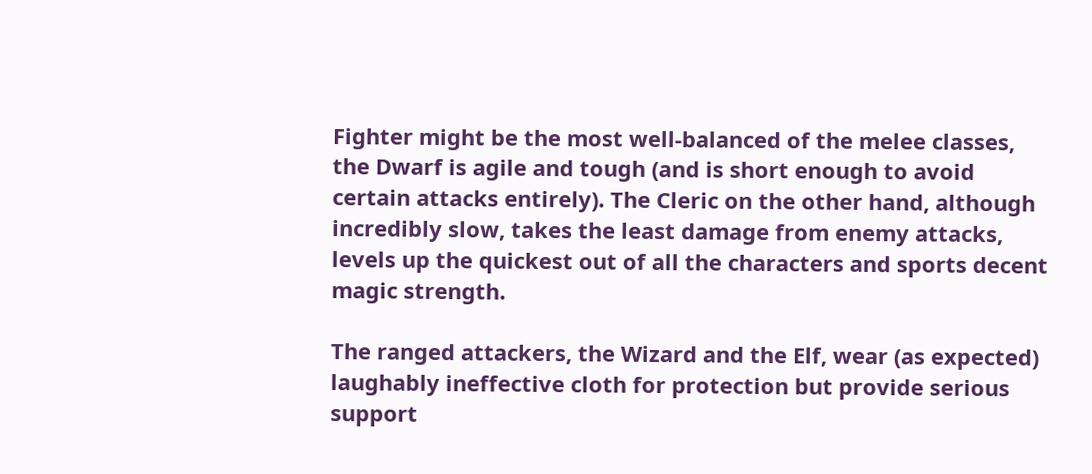Fighter might be the most well-balanced of the melee classes, the Dwarf is agile and tough (and is short enough to avoid certain attacks entirely). The Cleric on the other hand, although incredibly slow, takes the least damage from enemy attacks, levels up the quickest out of all the characters and sports decent magic strength.

The ranged attackers, the Wizard and the Elf, wear (as expected) laughably ineffective cloth for protection but provide serious support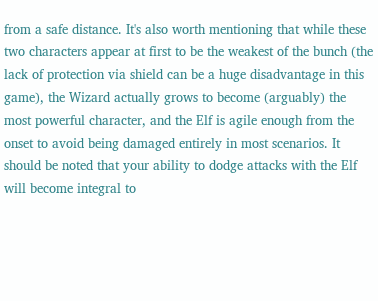from a safe distance. It's also worth mentioning that while these two characters appear at first to be the weakest of the bunch (the lack of protection via shield can be a huge disadvantage in this game), the Wizard actually grows to become (arguably) the most powerful character, and the Elf is agile enough from the onset to avoid being damaged entirely in most scenarios. It should be noted that your ability to dodge attacks with the Elf will become integral to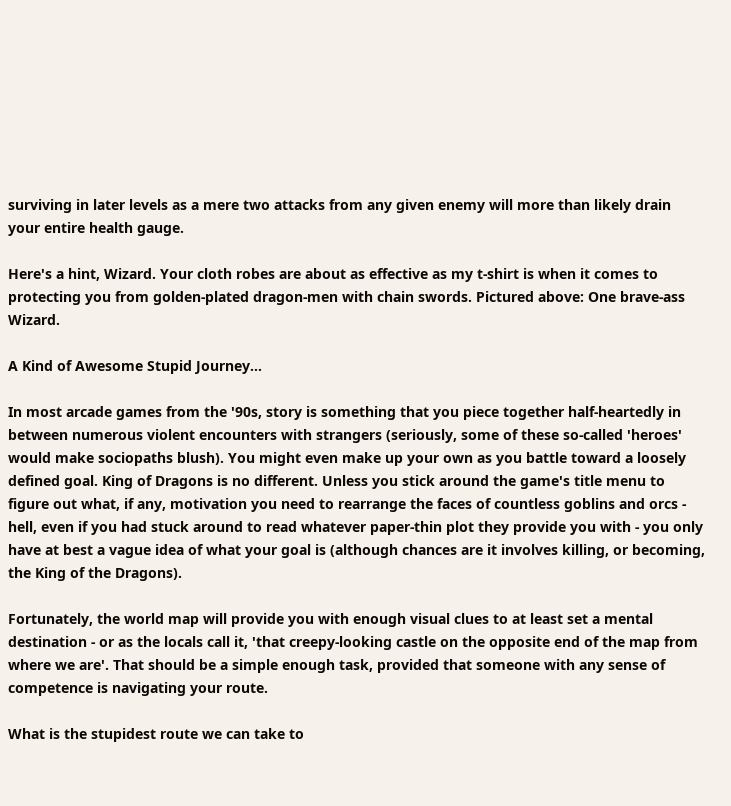surviving in later levels as a mere two attacks from any given enemy will more than likely drain your entire health gauge.

Here's a hint, Wizard. Your cloth robes are about as effective as my t-shirt is when it comes to protecting you from golden-plated dragon-men with chain swords. Pictured above: One brave-ass Wizard.

A Kind of Awesome Stupid Journey...

In most arcade games from the '90s, story is something that you piece together half-heartedly in between numerous violent encounters with strangers (seriously, some of these so-called 'heroes' would make sociopaths blush). You might even make up your own as you battle toward a loosely defined goal. King of Dragons is no different. Unless you stick around the game's title menu to figure out what, if any, motivation you need to rearrange the faces of countless goblins and orcs - hell, even if you had stuck around to read whatever paper-thin plot they provide you with - you only have at best a vague idea of what your goal is (although chances are it involves killing, or becoming, the King of the Dragons).

Fortunately, the world map will provide you with enough visual clues to at least set a mental destination - or as the locals call it, 'that creepy-looking castle on the opposite end of the map from where we are'. That should be a simple enough task, provided that someone with any sense of competence is navigating your route.

What is the stupidest route we can take to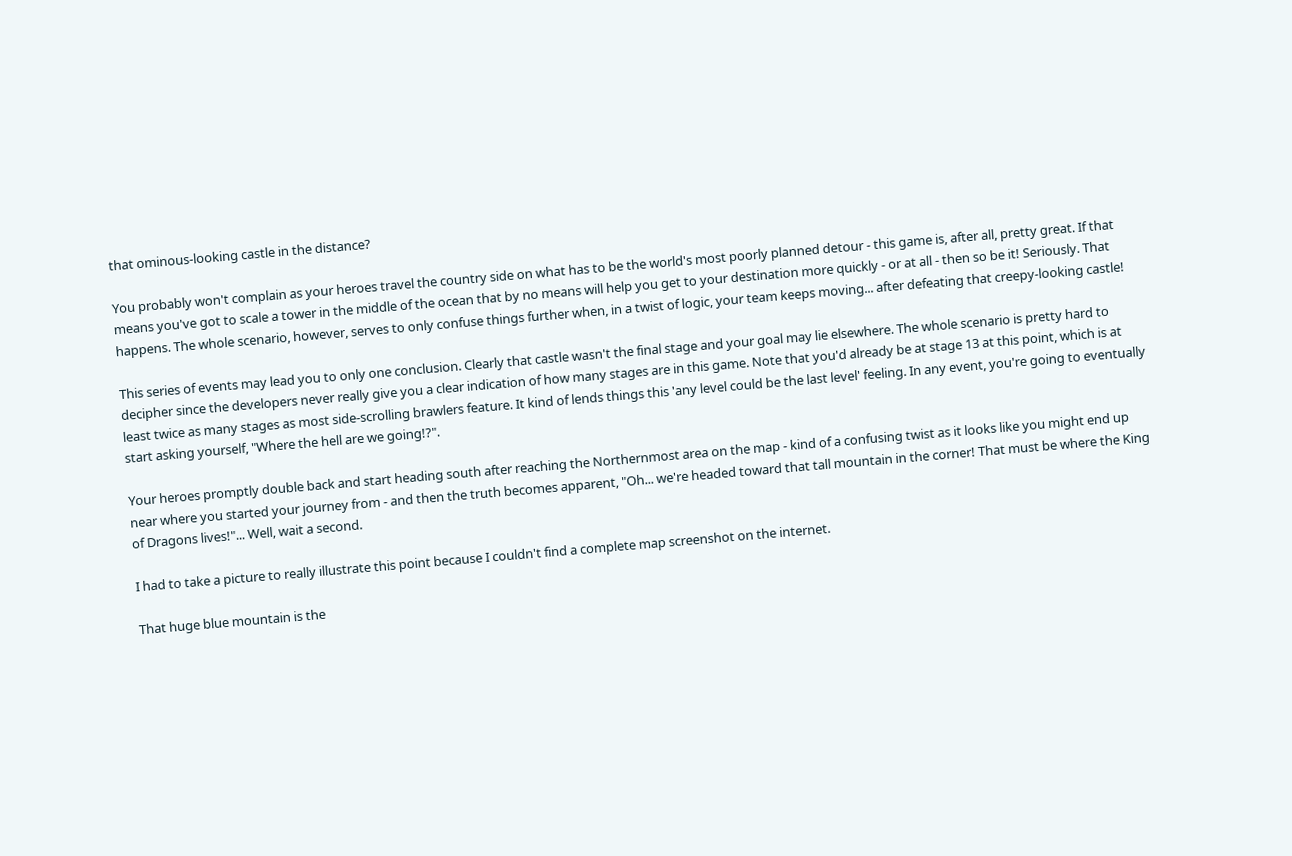that ominous-looking castle in the distance?

You probably won't complain as your heroes travel the country side on what has to be the world's most poorly planned detour - this game is, after all, pretty great. If that means you've got to scale a tower in the middle of the ocean that by no means will help you get to your destination more quickly - or at all - then so be it! Seriously. That happens. The whole scenario, however, serves to only confuse things further when, in a twist of logic, your team keeps moving... after defeating that creepy-looking castle!

This series of events may lead you to only one conclusion. Clearly that castle wasn't the final stage and your goal may lie elsewhere. The whole scenario is pretty hard to decipher since the developers never really give you a clear indication of how many stages are in this game. Note that you'd already be at stage 13 at this point, which is at least twice as many stages as most side-scrolling brawlers feature. It kind of lends things this 'any level could be the last level' feeling. In any event, you're going to eventually start asking yourself, "Where the hell are we going!?".

Your heroes promptly double back and start heading south after reaching the Northernmost area on the map - kind of a confusing twist as it looks like you might end up near where you started your journey from - and then the truth becomes apparent, "Oh... we're headed toward that tall mountain in the corner! That must be where the King of Dragons lives!"... Well, wait a second.

I had to take a picture to really illustrate this point because I couldn't find a complete map screenshot on the internet.

That huge blue mountain is the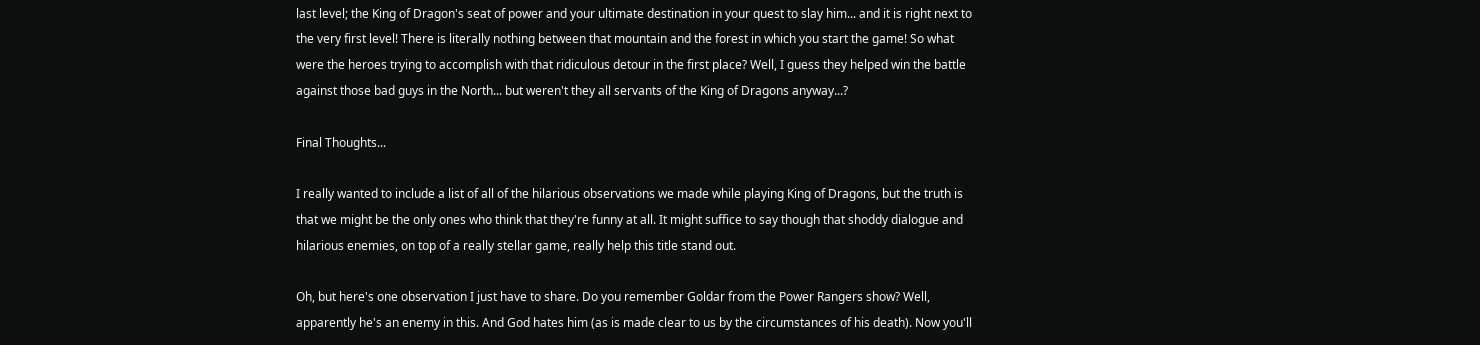last level; the King of Dragon's seat of power and your ultimate destination in your quest to slay him... and it is right next to the very first level! There is literally nothing between that mountain and the forest in which you start the game! So what were the heroes trying to accomplish with that ridiculous detour in the first place? Well, I guess they helped win the battle against those bad guys in the North... but weren't they all servants of the King of Dragons anyway...?

Final Thoughts...

I really wanted to include a list of all of the hilarious observations we made while playing King of Dragons, but the truth is that we might be the only ones who think that they're funny at all. It might suffice to say though that shoddy dialogue and hilarious enemies, on top of a really stellar game, really help this title stand out.

Oh, but here's one observation I just have to share. Do you remember Goldar from the Power Rangers show? Well, apparently he's an enemy in this. And God hates him (as is made clear to us by the circumstances of his death). Now you'll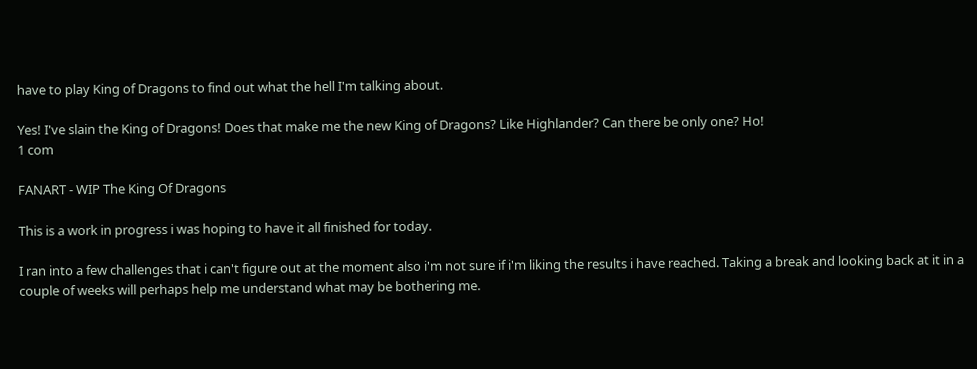have to play King of Dragons to find out what the hell I'm talking about.

Yes! I've slain the King of Dragons! Does that make me the new King of Dragons? Like Highlander? Can there be only one? Ho!
1 com

FANART - WIP The King Of Dragons

This is a work in progress i was hoping to have it all finished for today.

I ran into a few challenges that i can't figure out at the moment also i'm not sure if i'm liking the results i have reached. Taking a break and looking back at it in a couple of weeks will perhaps help me understand what may be bothering me.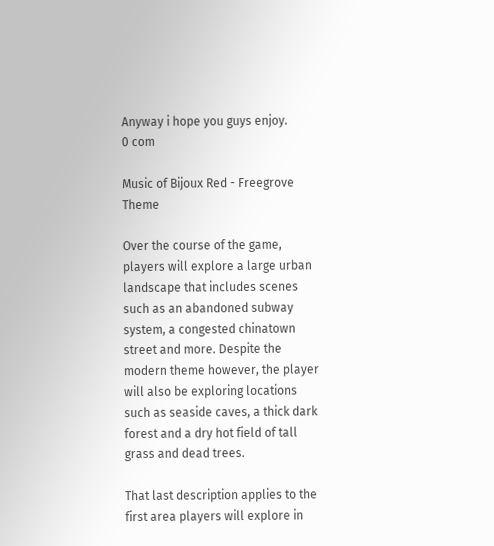Anyway i hope you guys enjoy.
0 com

Music of Bijoux Red - Freegrove Theme

Over the course of the game, players will explore a large urban landscape that includes scenes such as an abandoned subway system, a congested chinatown street and more. Despite the modern theme however, the player will also be exploring locations such as seaside caves, a thick dark forest and a dry hot field of tall grass and dead trees.

That last description applies to the first area players will explore in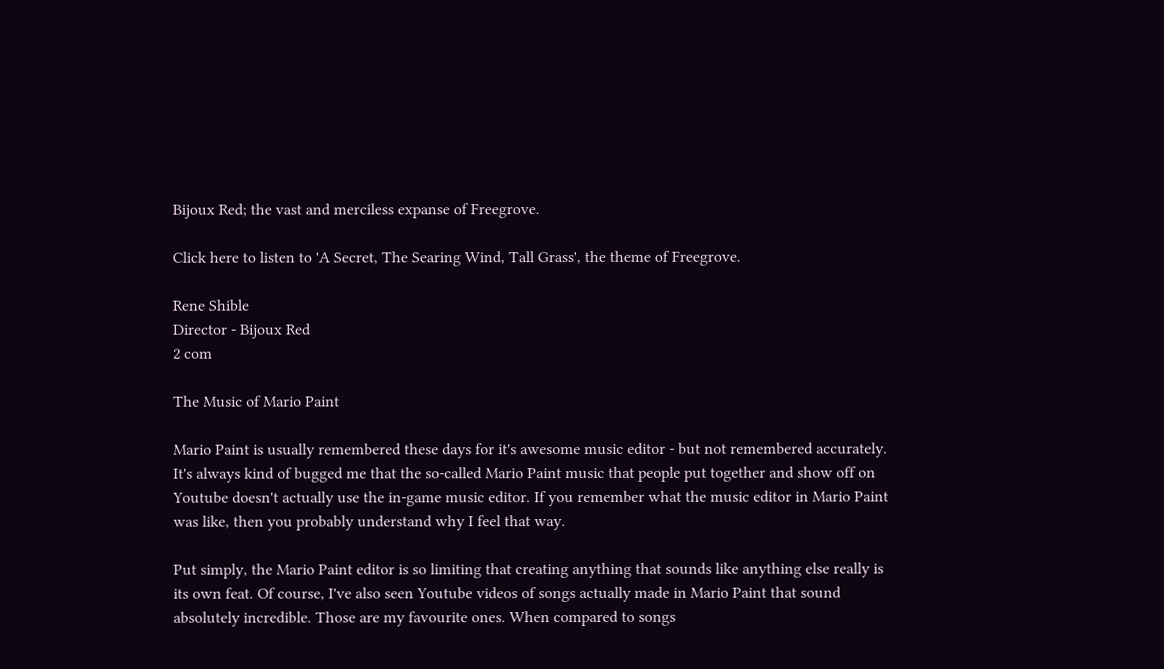Bijoux Red; the vast and merciless expanse of Freegrove.

Click here to listen to 'A Secret, The Searing Wind, Tall Grass', the theme of Freegrove.

Rene Shible
Director - Bijoux Red
2 com

The Music of Mario Paint

Mario Paint is usually remembered these days for it's awesome music editor - but not remembered accurately. It's always kind of bugged me that the so-called Mario Paint music that people put together and show off on Youtube doesn't actually use the in-game music editor. If you remember what the music editor in Mario Paint was like, then you probably understand why I feel that way.

Put simply, the Mario Paint editor is so limiting that creating anything that sounds like anything else really is its own feat. Of course, I've also seen Youtube videos of songs actually made in Mario Paint that sound absolutely incredible. Those are my favourite ones. When compared to songs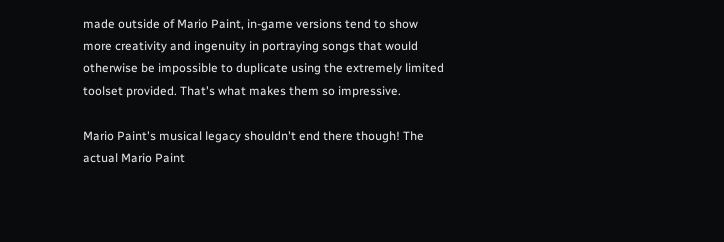made outside of Mario Paint, in-game versions tend to show more creativity and ingenuity in portraying songs that would otherwise be impossible to duplicate using the extremely limited toolset provided. That's what makes them so impressive.

Mario Paint's musical legacy shouldn't end there though! The actual Mario Paint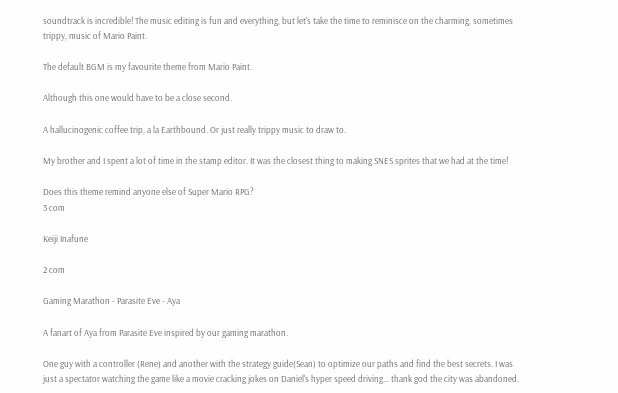soundtrack is incredible! The music editing is fun and everything, but let's take the time to reminisce on the charming, sometimes trippy, music of Mario Paint.

The default BGM is my favourite theme from Mario Paint.

Although this one would have to be a close second.

A hallucinogenic coffee trip, a la Earthbound. Or just really trippy music to draw to.

My brother and I spent a lot of time in the stamp editor. It was the closest thing to making SNES sprites that we had at the time!

Does this theme remind anyone else of Super Mario RPG?
3 com

Keiji Inafune

2 com

Gaming Marathon - Parasite Eve - Aya

A fanart of Aya from Parasite Eve inspired by our gaming marathon.

One guy with a controller (Rene) and another with the strategy guide(Sean) to optimize our paths and find the best secrets. I was just a spectator watching the game like a movie cracking jokes on Daniel's hyper speed driving... thank god the city was abandoned.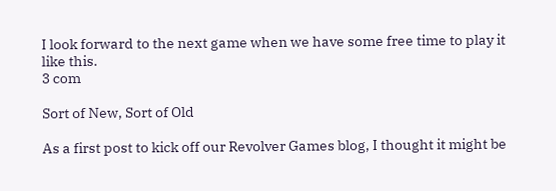I look forward to the next game when we have some free time to play it like this.
3 com

Sort of New, Sort of Old

As a first post to kick off our Revolver Games blog, I thought it might be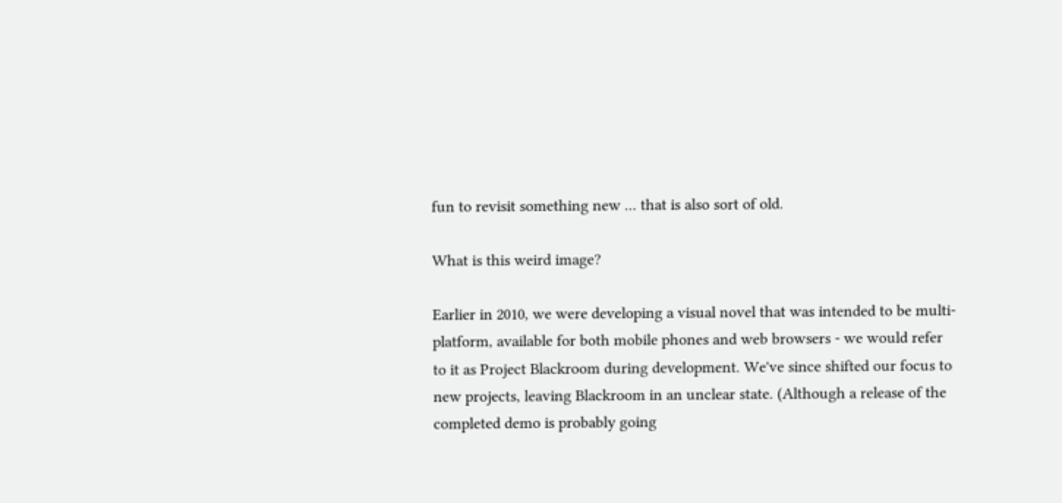fun to revisit something new ... that is also sort of old.

What is this weird image?

Earlier in 2010, we were developing a visual novel that was intended to be multi-platform, available for both mobile phones and web browsers - we would refer to it as Project Blackroom during development. We've since shifted our focus to new projects, leaving Blackroom in an unclear state. (Although a release of the completed demo is probably going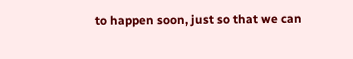to happen soon, just so that we can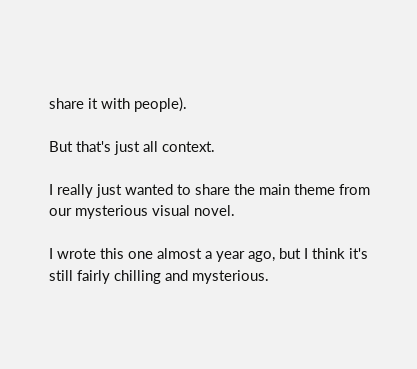share it with people).

But that's just all context.

I really just wanted to share the main theme from our mysterious visual novel.

I wrote this one almost a year ago, but I think it's still fairly chilling and mysterious.